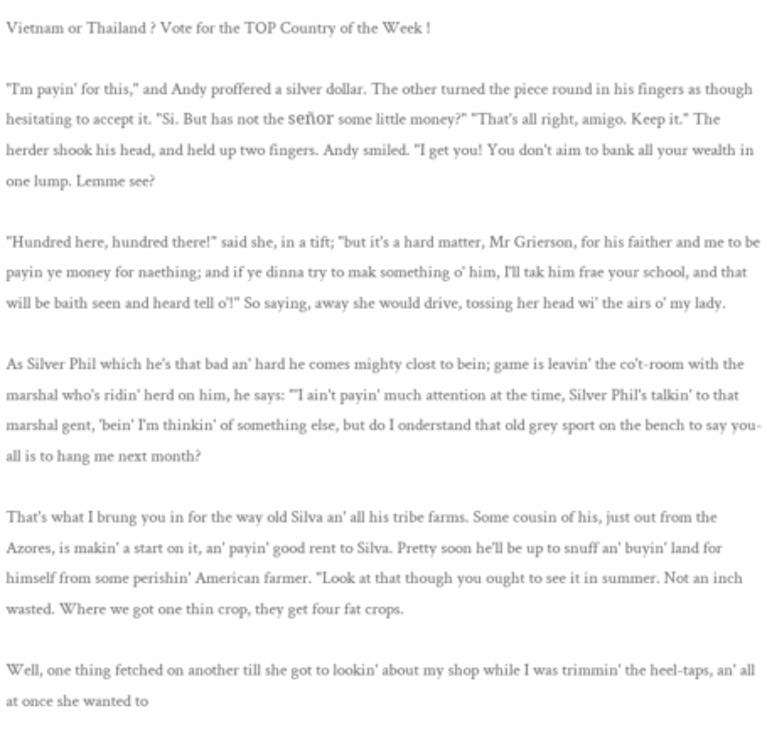Vietnam or Thailand ? Vote for the TOP Country of the Week !

"I'm payin' for this," and Andy proffered a silver dollar. The other turned the piece round in his fingers as though hesitating to accept it. "Si. But has not the señor some little money?" "That's all right, amigo. Keep it." The herder shook his head, and held up two fingers. Andy smiled. "I get you! You don't aim to bank all your wealth in one lump. Lemme see?

"Hundred here, hundred there!" said she, in a tift; "but it's a hard matter, Mr Grierson, for his faither and me to be payin ye money for naething; and if ye dinna try to mak something o' him, I'll tak him frae your school, and that will be baith seen and heard tell o'!" So saying, away she would drive, tossing her head wi' the airs o' my lady.

As Silver Phil which he's that bad an' hard he comes mighty clost to bein; game is leavin' the co't-room with the marshal who's ridin' herd on him, he says: "'I ain't payin' much attention at the time, Silver Phil's talkin' to that marshal gent, 'bein' I'm thinkin' of something else, but do I onderstand that old grey sport on the bench to say you-all is to hang me next month?

That's what I brung you in for the way old Silva an' all his tribe farms. Some cousin of his, just out from the Azores, is makin' a start on it, an' payin' good rent to Silva. Pretty soon he'll be up to snuff an' buyin' land for himself from some perishin' American farmer. "Look at that though you ought to see it in summer. Not an inch wasted. Where we got one thin crop, they get four fat crops.

Well, one thing fetched on another till she got to lookin' about my shop while I was trimmin' the heel-taps, an' all at once she wanted to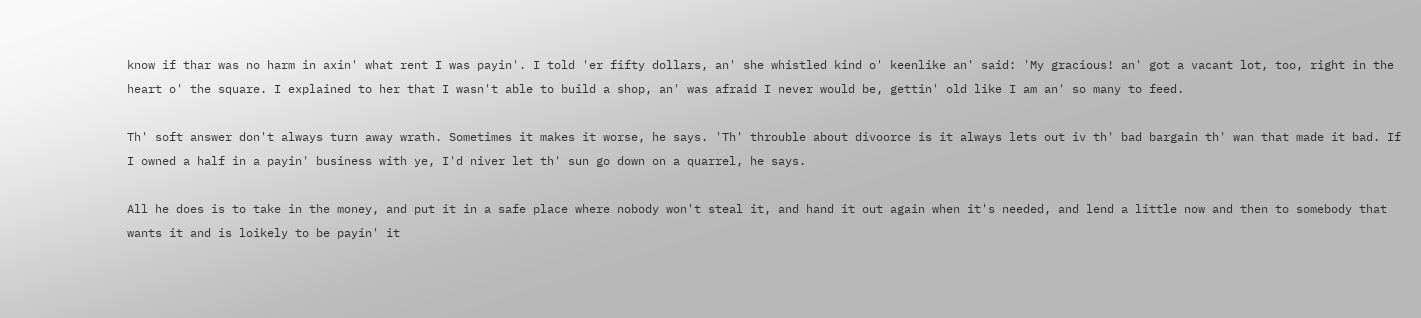know if thar was no harm in axin' what rent I was payin'. I told 'er fifty dollars, an' she whistled kind o' keenlike an' said: 'My gracious! an' got a vacant lot, too, right in the heart o' the square. I explained to her that I wasn't able to build a shop, an' was afraid I never would be, gettin' old like I am an' so many to feed.

Th' soft answer don't always turn away wrath. Sometimes it makes it worse, he says. 'Th' throuble about divoorce is it always lets out iv th' bad bargain th' wan that made it bad. If I owned a half in a payin' business with ye, I'd niver let th' sun go down on a quarrel, he says.

All he does is to take in the money, and put it in a safe place where nobody won't steal it, and hand it out again when it's needed, and lend a little now and then to somebody that wants it and is loikely to be payin' it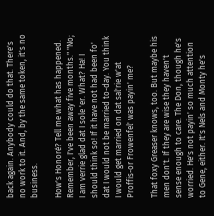back again. Anybody could do that. There's no work to it. And, by the same token, it's no business.

How's Honoré? Tell me what has happened. Remember, I've been away five months." "No; I am verrie glad dat I sole 'er. What? Ha! I should think so! If it have not had been fo' dat I would not be married to-day. You think I would get married on dat sal'rie w'at Proffis-or Frowenfel' was payin' me?

That foxy Greaser knows, too. But maybe his men don't. If they are wise they haven't sense enough to care. The Don, though he's worried. He's not payin' so much attention to Gene, either. It's Nels and Monty he's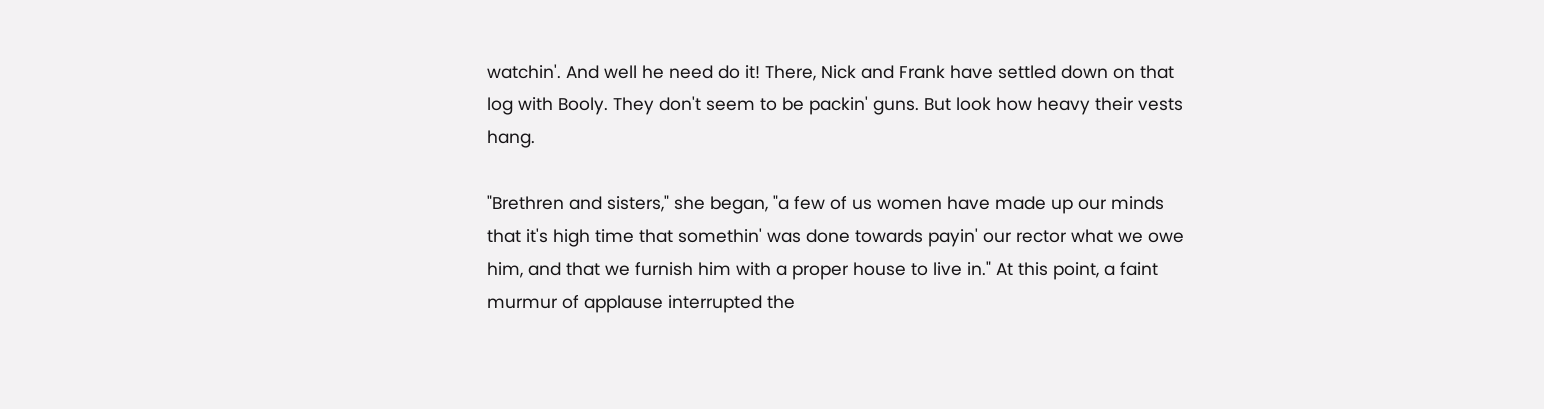watchin'. And well he need do it! There, Nick and Frank have settled down on that log with Booly. They don't seem to be packin' guns. But look how heavy their vests hang.

"Brethren and sisters," she began, "a few of us women have made up our minds that it's high time that somethin' was done towards payin' our rector what we owe him, and that we furnish him with a proper house to live in." At this point, a faint murmur of applause interrupted the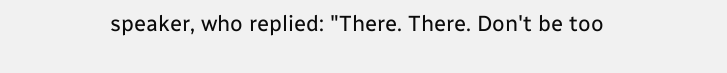speaker, who replied: "There. There. Don't be too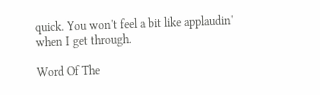quick. You won't feel a bit like applaudin' when I get through.

Word Of The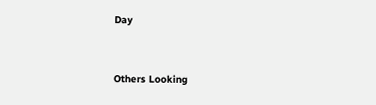Day


Others Looking